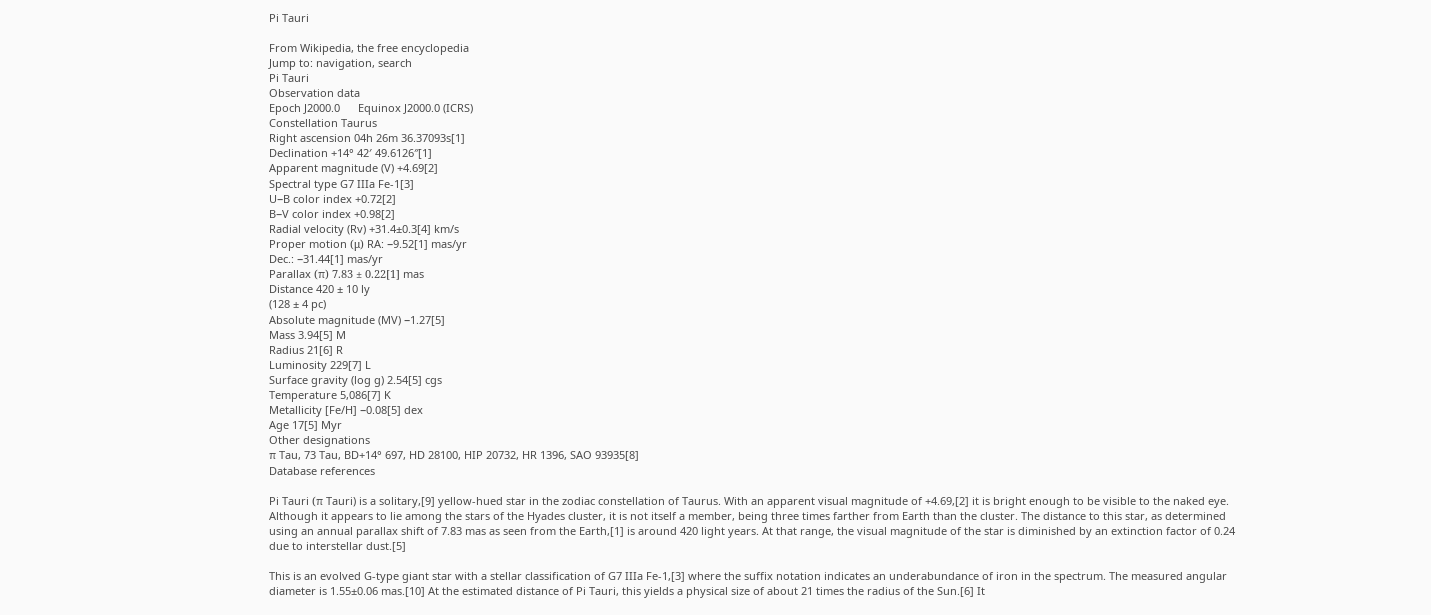Pi Tauri

From Wikipedia, the free encyclopedia
Jump to: navigation, search
Pi Tauri
Observation data
Epoch J2000.0      Equinox J2000.0 (ICRS)
Constellation Taurus
Right ascension 04h 26m 36.37093s[1]
Declination +14° 42′ 49.6126″[1]
Apparent magnitude (V) +4.69[2]
Spectral type G7 IIIa Fe-1[3]
U−B color index +0.72[2]
B−V color index +0.98[2]
Radial velocity (Rv) +31.4±0.3[4] km/s
Proper motion (μ) RA: −9.52[1] mas/yr
Dec.: −31.44[1] mas/yr
Parallax (π) 7.83 ± 0.22[1] mas
Distance 420 ± 10 ly
(128 ± 4 pc)
Absolute magnitude (MV) −1.27[5]
Mass 3.94[5] M
Radius 21[6] R
Luminosity 229[7] L
Surface gravity (log g) 2.54[5] cgs
Temperature 5,086[7] K
Metallicity [Fe/H] −0.08[5] dex
Age 17[5] Myr
Other designations
π Tau, 73 Tau, BD+14° 697, HD 28100, HIP 20732, HR 1396, SAO 93935[8]
Database references

Pi Tauri (π Tauri) is a solitary,[9] yellow-hued star in the zodiac constellation of Taurus. With an apparent visual magnitude of +4.69,[2] it is bright enough to be visible to the naked eye. Although it appears to lie among the stars of the Hyades cluster, it is not itself a member, being three times farther from Earth than the cluster. The distance to this star, as determined using an annual parallax shift of 7.83 mas as seen from the Earth,[1] is around 420 light years. At that range, the visual magnitude of the star is diminished by an extinction factor of 0.24 due to interstellar dust.[5]

This is an evolved G-type giant star with a stellar classification of G7 IIIa Fe-1,[3] where the suffix notation indicates an underabundance of iron in the spectrum. The measured angular diameter is 1.55±0.06 mas.[10] At the estimated distance of Pi Tauri, this yields a physical size of about 21 times the radius of the Sun.[6] It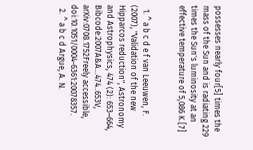possesses nearly four[5] times the mass of the Sun and is radiating 229 times the Sun's luminosity at an effective temperature of 5,086 K.[7]


  1. ^ a b c d e f van Leeuwen, F. (2007), "Validation of the new Hipparcos reduction", Astronomy and Astrophysics, 474 (2): 653–664, Bibcode:2007A&A...474..653V, arXiv:0708.1752Freely accessible, doi:10.1051/0004-6361:20078357.
  2. ^ a b c d Argue, A. N.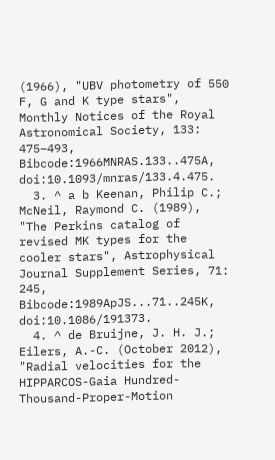(1966), "UBV photometry of 550 F, G and K type stars", Monthly Notices of the Royal Astronomical Society, 133: 475–493, Bibcode:1966MNRAS.133..475A, doi:10.1093/mnras/133.4.475.
  3. ^ a b Keenan, Philip C.; McNeil, Raymond C. (1989), "The Perkins catalog of revised MK types for the cooler stars", Astrophysical Journal Supplement Series, 71: 245, Bibcode:1989ApJS...71..245K, doi:10.1086/191373.
  4. ^ de Bruijne, J. H. J.; Eilers, A.-C. (October 2012), "Radial velocities for the HIPPARCOS-Gaia Hundred-Thousand-Proper-Motion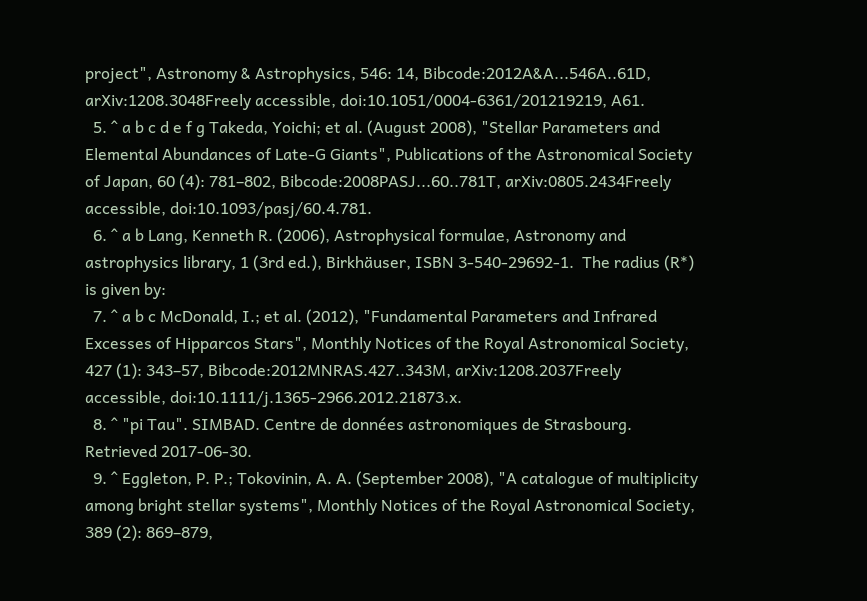project", Astronomy & Astrophysics, 546: 14, Bibcode:2012A&A...546A..61D, arXiv:1208.3048Freely accessible, doi:10.1051/0004-6361/201219219, A61.
  5. ^ a b c d e f g Takeda, Yoichi; et al. (August 2008), "Stellar Parameters and Elemental Abundances of Late-G Giants", Publications of the Astronomical Society of Japan, 60 (4): 781–802, Bibcode:2008PASJ...60..781T, arXiv:0805.2434Freely accessible, doi:10.1093/pasj/60.4.781.
  6. ^ a b Lang, Kenneth R. (2006), Astrophysical formulae, Astronomy and astrophysics library, 1 (3rd ed.), Birkhäuser, ISBN 3-540-29692-1.  The radius (R*) is given by:
  7. ^ a b c McDonald, I.; et al. (2012), "Fundamental Parameters and Infrared Excesses of Hipparcos Stars", Monthly Notices of the Royal Astronomical Society, 427 (1): 343–57, Bibcode:2012MNRAS.427..343M, arXiv:1208.2037Freely accessible, doi:10.1111/j.1365-2966.2012.21873.x.
  8. ^ "pi Tau". SIMBAD. Centre de données astronomiques de Strasbourg. Retrieved 2017-06-30.
  9. ^ Eggleton, P. P.; Tokovinin, A. A. (September 2008), "A catalogue of multiplicity among bright stellar systems", Monthly Notices of the Royal Astronomical Society, 389 (2): 869–879,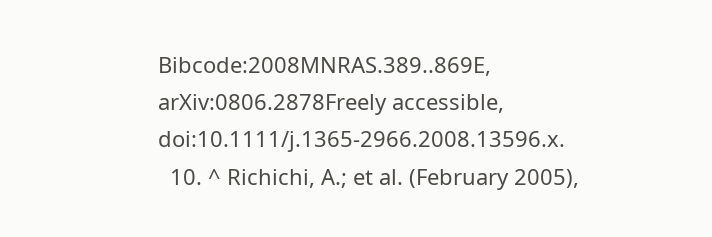Bibcode:2008MNRAS.389..869E, arXiv:0806.2878Freely accessible, doi:10.1111/j.1365-2966.2008.13596.x.
  10. ^ Richichi, A.; et al. (February 2005),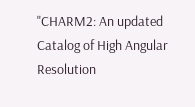"CHARM2: An updated Catalog of High Angular Resolution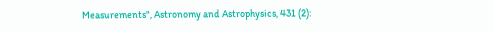Measurements", Astronomy and Astrophysics, 431 (2):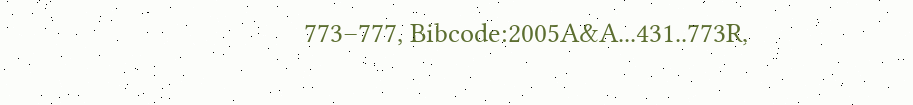773–777, Bibcode:2005A&A...431..773R,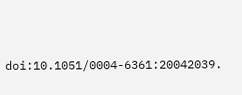doi:10.1051/0004-6361:20042039.